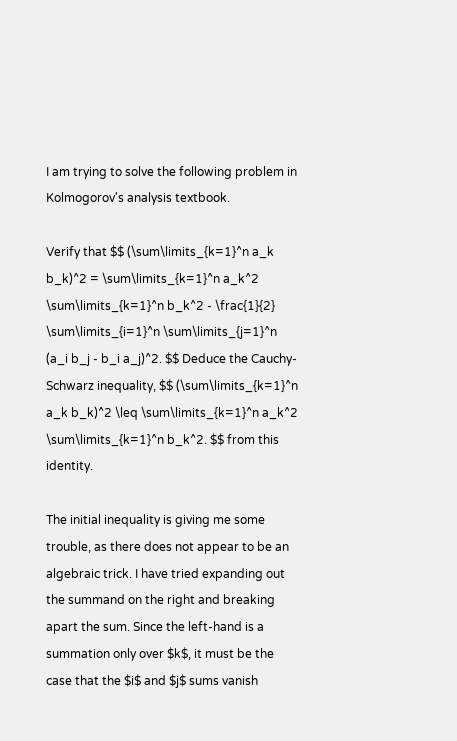I am trying to solve the following problem in Kolmogorov's analysis textbook.

Verify that $$ (\sum\limits_{k=1}^n a_k b_k)^2 = \sum\limits_{k=1}^n a_k^2 \sum\limits_{k=1}^n b_k^2 - \frac{1}{2} \sum\limits_{i=1}^n \sum\limits_{j=1}^n (a_i b_j - b_i a_j)^2. $$ Deduce the Cauchy-Schwarz inequality, $$ (\sum\limits_{k=1}^n a_k b_k)^2 \leq \sum\limits_{k=1}^n a_k^2 \sum\limits_{k=1}^n b_k^2. $$ from this identity.

The initial inequality is giving me some trouble, as there does not appear to be an algebraic trick. I have tried expanding out the summand on the right and breaking apart the sum. Since the left-hand is a summation only over $k$, it must be the case that the $i$ and $j$ sums vanish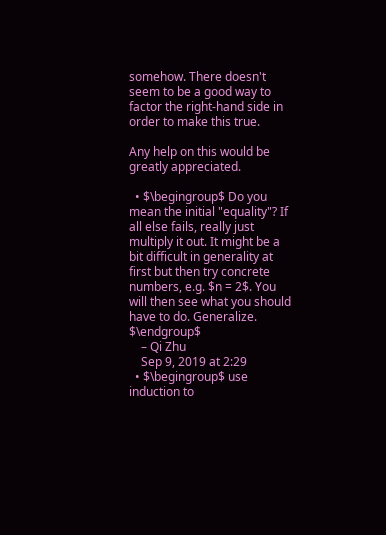somehow. There doesn't seem to be a good way to factor the right-hand side in order to make this true.

Any help on this would be greatly appreciated.

  • $\begingroup$ Do you mean the initial "equality"? If all else fails, really just multiply it out. It might be a bit difficult in generality at first but then try concrete numbers, e.g. $n = 2$. You will then see what you should have to do. Generalize. $\endgroup$
    – Qi Zhu
    Sep 9, 2019 at 2:29
  • $\begingroup$ use induction to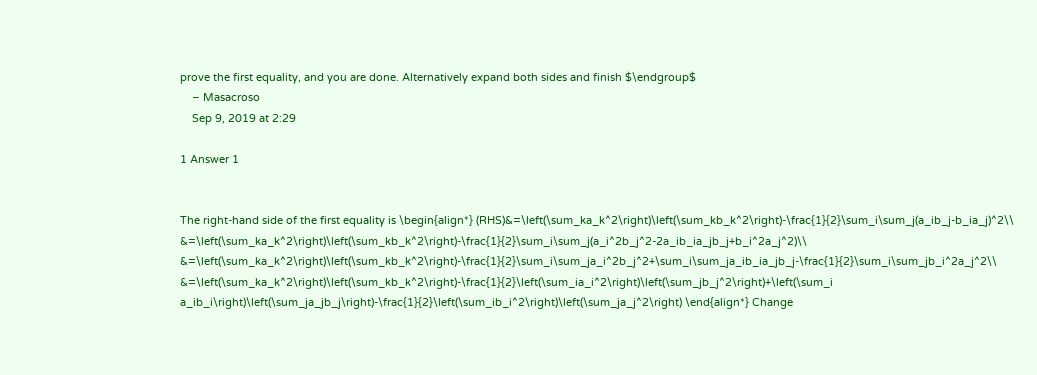prove the first equality, and you are done. Alternatively expand both sides and finish $\endgroup$
    – Masacroso
    Sep 9, 2019 at 2:29

1 Answer 1


The right-hand side of the first equality is \begin{align*} (RHS)&=\left(\sum_ka_k^2\right)\left(\sum_kb_k^2\right)-\frac{1}{2}\sum_i\sum_j(a_ib_j-b_ia_j)^2\\ &=\left(\sum_ka_k^2\right)\left(\sum_kb_k^2\right)-\frac{1}{2}\sum_i\sum_j(a_i^2b_j^2-2a_ib_ia_jb_j+b_i^2a_j^2)\\ &=\left(\sum_ka_k^2\right)\left(\sum_kb_k^2\right)-\frac{1}{2}\sum_i\sum_ja_i^2b_j^2+\sum_i\sum_ja_ib_ia_jb_j-\frac{1}{2}\sum_i\sum_jb_i^2a_j^2\\ &=\left(\sum_ka_k^2\right)\left(\sum_kb_k^2\right)-\frac{1}{2}\left(\sum_ia_i^2\right)\left(\sum_jb_j^2\right)+\left(\sum_i a_ib_i\right)\left(\sum_ja_jb_j\right)-\frac{1}{2}\left(\sum_ib_i^2\right)\left(\sum_ja_j^2\right) \end{align*} Change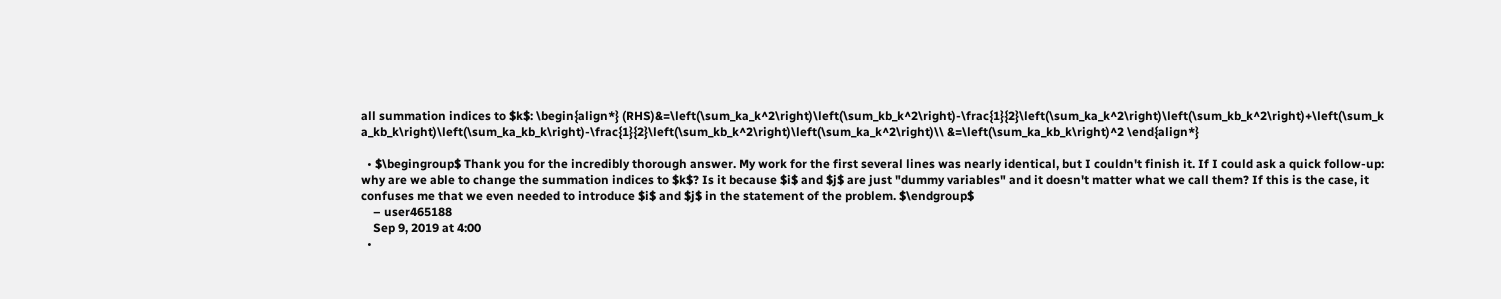all summation indices to $k$: \begin{align*} (RHS)&=\left(\sum_ka_k^2\right)\left(\sum_kb_k^2\right)-\frac{1}{2}\left(\sum_ka_k^2\right)\left(\sum_kb_k^2\right)+\left(\sum_k a_kb_k\right)\left(\sum_ka_kb_k\right)-\frac{1}{2}\left(\sum_kb_k^2\right)\left(\sum_ka_k^2\right)\\ &=\left(\sum_ka_kb_k\right)^2 \end{align*}

  • $\begingroup$ Thank you for the incredibly thorough answer. My work for the first several lines was nearly identical, but I couldn't finish it. If I could ask a quick follow-up: why are we able to change the summation indices to $k$? Is it because $i$ and $j$ are just "dummy variables" and it doesn't matter what we call them? If this is the case, it confuses me that we even needed to introduce $i$ and $j$ in the statement of the problem. $\endgroup$
    – user465188
    Sep 9, 2019 at 4:00
  •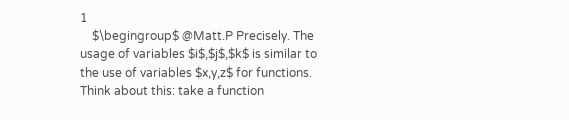1
    $\begingroup$ @Matt.P Precisely. The usage of variables $i$,$j$,$k$ is similar to the use of variables $x,y,z$ for functions. Think about this: take a function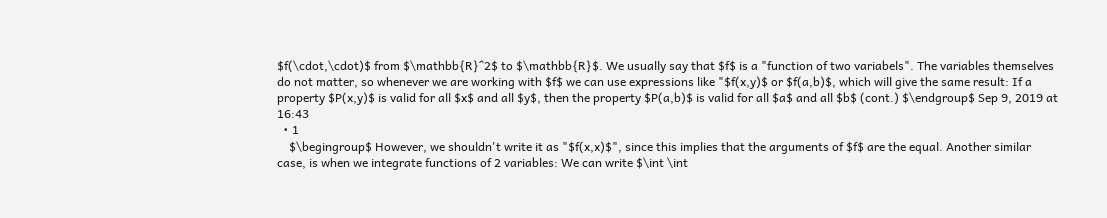$f(\cdot,\cdot)$ from $\mathbb{R}^2$ to $\mathbb{R}$. We usually say that $f$ is a "function of two variabels". The variables themselves do not matter, so whenever we are working with $f$ we can use expressions like "$f(x,y)$ or $f(a,b)$, which will give the same result: If a property $P(x,y)$ is valid for all $x$ and all $y$, then the property $P(a,b)$ is valid for all $a$ and all $b$ (cont.) $\endgroup$ Sep 9, 2019 at 16:43
  • 1
    $\begingroup$ However, we shouldn't write it as "$f(x,x)$", since this implies that the arguments of $f$ are the equal. Another similar case, is when we integrate functions of 2 variables: We can write $\int \int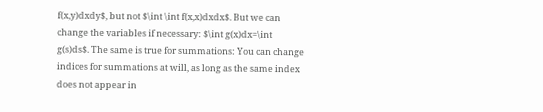f(x,y)dxdy$, but not $\int \int f(x,x)dxdx$. But we can change the variables if necessary: $\int g(x)dx=\int g(s)ds$. The same is true for summations: You can change indices for summations at will, as long as the same index does not appear in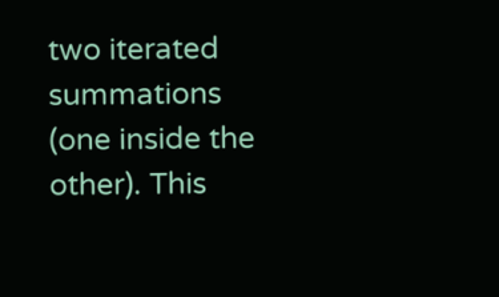two iterated summations (one inside the other). This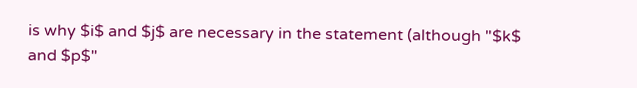is why $i$ and $j$ are necessary in the statement (although "$k$ and $p$"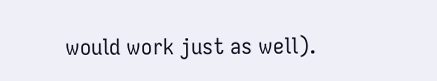would work just as well).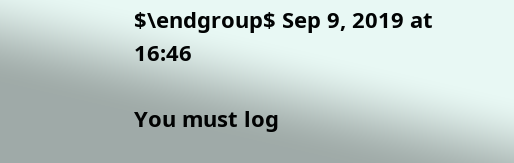$\endgroup$ Sep 9, 2019 at 16:46

You must log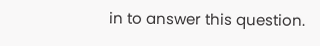in to answer this question.